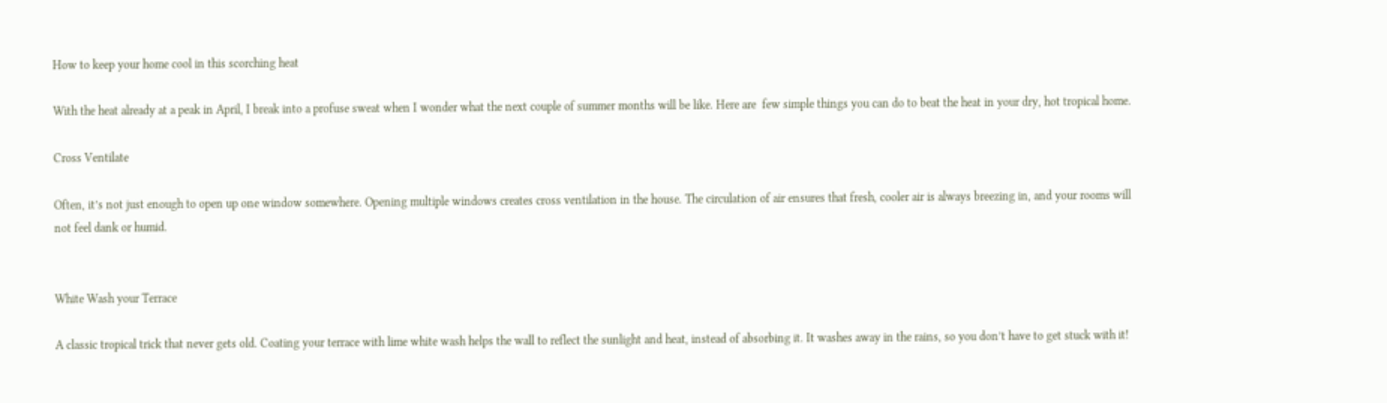How to keep your home cool in this scorching heat

With the heat already at a peak in April, I break into a profuse sweat when I wonder what the next couple of summer months will be like. Here are  few simple things you can do to beat the heat in your dry, hot tropical home.

Cross Ventilate

Often, it’s not just enough to open up one window somewhere. Opening multiple windows creates cross ventilation in the house. The circulation of air ensures that fresh, cooler air is always breezing in, and your rooms will not feel dank or humid.


White Wash your Terrace

A classic tropical trick that never gets old. Coating your terrace with lime white wash helps the wall to reflect the sunlight and heat, instead of absorbing it. It washes away in the rains, so you don’t have to get stuck with it!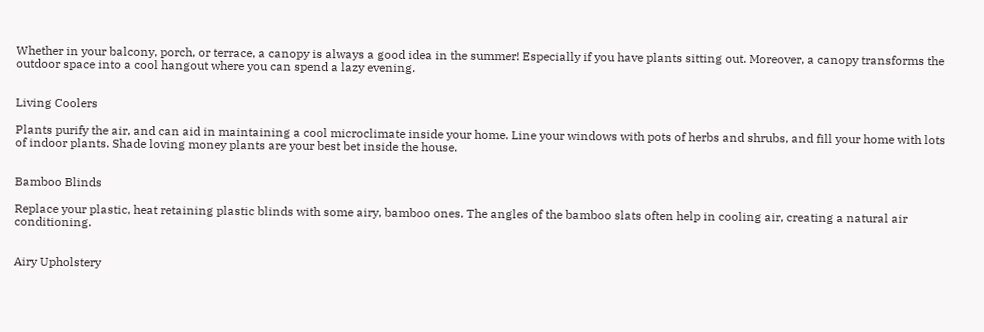Whether in your balcony, porch, or terrace, a canopy is always a good idea in the summer! Especially if you have plants sitting out. Moreover, a canopy transforms the outdoor space into a cool hangout where you can spend a lazy evening.


Living Coolers

Plants purify the air, and can aid in maintaining a cool microclimate inside your home. Line your windows with pots of herbs and shrubs, and fill your home with lots of indoor plants. Shade loving money plants are your best bet inside the house.


Bamboo Blinds

Replace your plastic, heat retaining plastic blinds with some airy, bamboo ones. The angles of the bamboo slats often help in cooling air, creating a natural air conditioning.


Airy Upholstery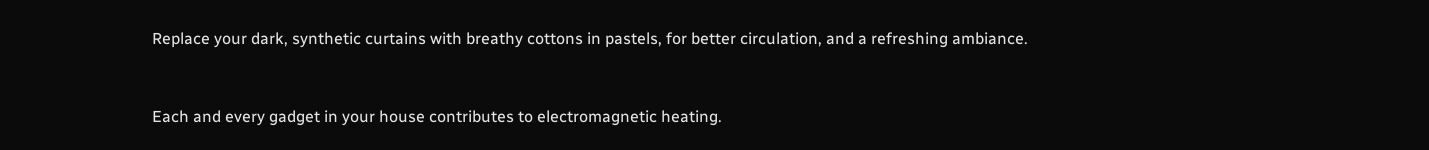Replace your dark, synthetic curtains with breathy cottons in pastels, for better circulation, and a refreshing ambiance.



Each and every gadget in your house contributes to electromagnetic heating.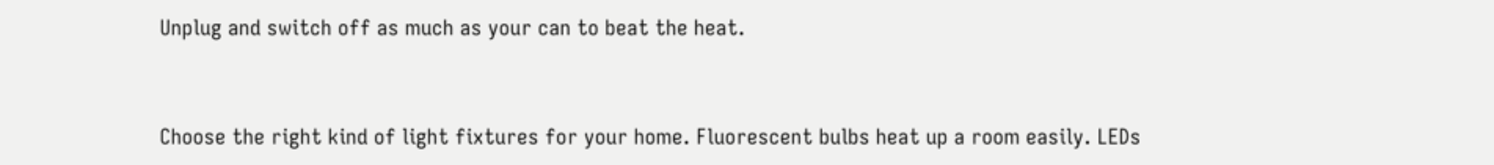Unplug and switch off as much as your can to beat the heat.



Choose the right kind of light fixtures for your home. Fluorescent bulbs heat up a room easily. LEDs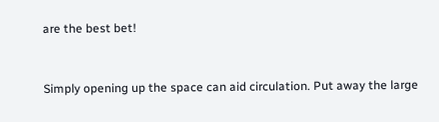are the best bet!



Simply opening up the space can aid circulation. Put away the large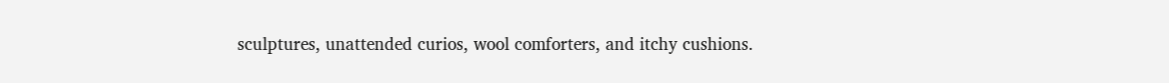sculptures, unattended curios, wool comforters, and itchy cushions.